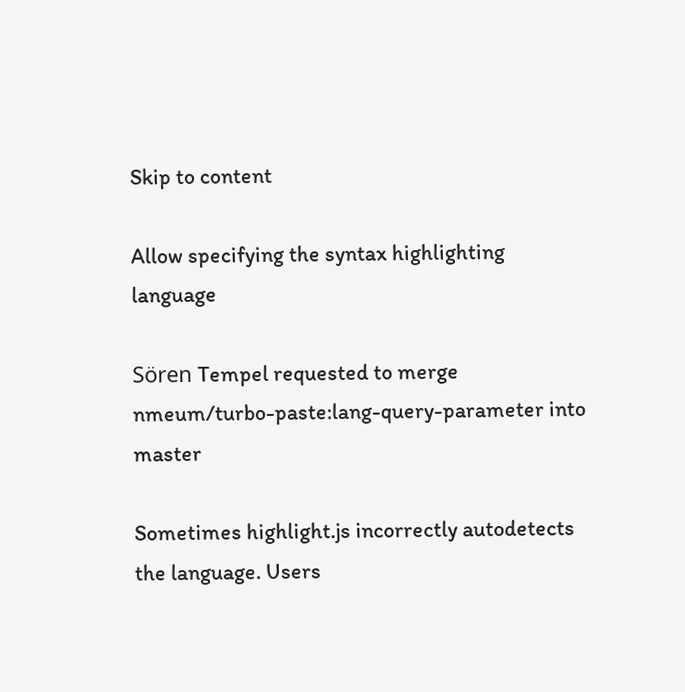Skip to content

Allow specifying the syntax highlighting language

Sören Tempel requested to merge nmeum/turbo-paste:lang-query-parameter into master

Sometimes highlight.js incorrectly autodetects the language. Users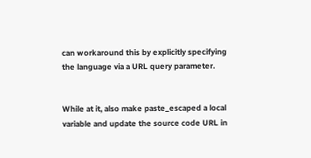can workaround this by explicitly specifying the language via a URL query parameter.


While at it, also make paste_escaped a local variable and update the source code URL in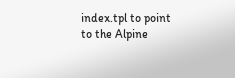index.tpl to point to the Alpine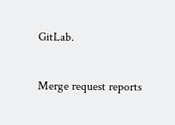GitLab.

Merge request reports